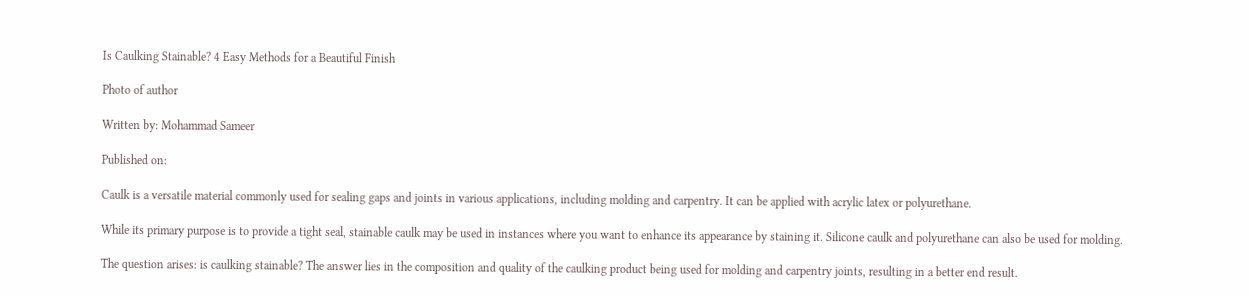Is Caulking Stainable? 4 Easy Methods for a Beautiful Finish

Photo of author

Written by: Mohammad Sameer

Published on:

Caulk is a versatile material commonly used for sealing gaps and joints in various applications, including molding and carpentry. It can be applied with acrylic latex or polyurethane.

While its primary purpose is to provide a tight seal, stainable caulk may be used in instances where you want to enhance its appearance by staining it. Silicone caulk and polyurethane can also be used for molding.

The question arises: is caulking stainable? The answer lies in the composition and quality of the caulking product being used for molding and carpentry joints, resulting in a better end result.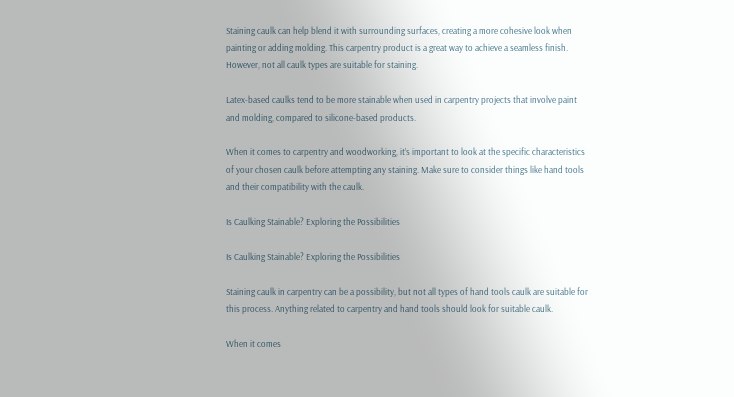Staining caulk can help blend it with surrounding surfaces, creating a more cohesive look when painting or adding molding. This carpentry product is a great way to achieve a seamless finish. However, not all caulk types are suitable for staining.

Latex-based caulks tend to be more stainable when used in carpentry projects that involve paint and molding, compared to silicone-based products.

When it comes to carpentry and woodworking, it’s important to look at the specific characteristics of your chosen caulk before attempting any staining. Make sure to consider things like hand tools and their compatibility with the caulk.

Is Caulking Stainable? Exploring the Possibilities

Is Caulking Stainable? Exploring the Possibilities

Staining caulk in carpentry can be a possibility, but not all types of hand tools caulk are suitable for this process. Anything related to carpentry and hand tools should look for suitable caulk.

When it comes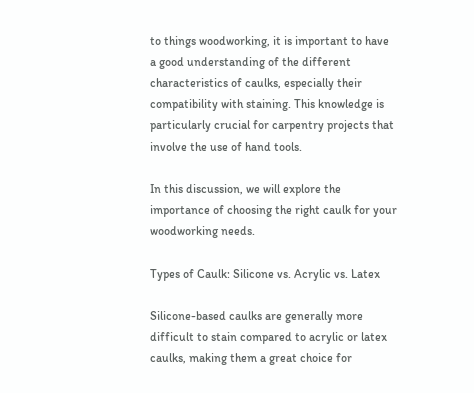to things woodworking, it is important to have a good understanding of the different characteristics of caulks, especially their compatibility with staining. This knowledge is particularly crucial for carpentry projects that involve the use of hand tools.

In this discussion, we will explore the importance of choosing the right caulk for your woodworking needs.

Types of Caulk: Silicone vs. Acrylic vs. Latex

Silicone-based caulks are generally more difficult to stain compared to acrylic or latex caulks, making them a great choice for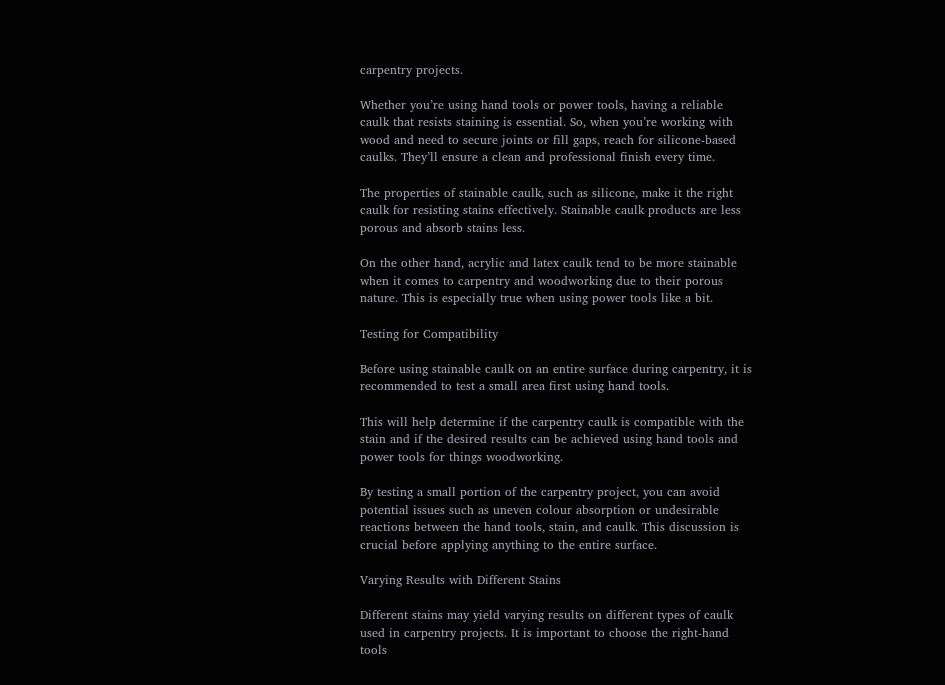carpentry projects.

Whether you’re using hand tools or power tools, having a reliable caulk that resists staining is essential. So, when you’re working with wood and need to secure joints or fill gaps, reach for silicone-based caulks. They’ll ensure a clean and professional finish every time.

The properties of stainable caulk, such as silicone, make it the right caulk for resisting stains effectively. Stainable caulk products are less porous and absorb stains less.

On the other hand, acrylic and latex caulk tend to be more stainable when it comes to carpentry and woodworking due to their porous nature. This is especially true when using power tools like a bit.

Testing for Compatibility

Before using stainable caulk on an entire surface during carpentry, it is recommended to test a small area first using hand tools.

This will help determine if the carpentry caulk is compatible with the stain and if the desired results can be achieved using hand tools and power tools for things woodworking.

By testing a small portion of the carpentry project, you can avoid potential issues such as uneven colour absorption or undesirable reactions between the hand tools, stain, and caulk. This discussion is crucial before applying anything to the entire surface.

Varying Results with Different Stains

Different stains may yield varying results on different types of caulk used in carpentry projects. It is important to choose the right-hand tools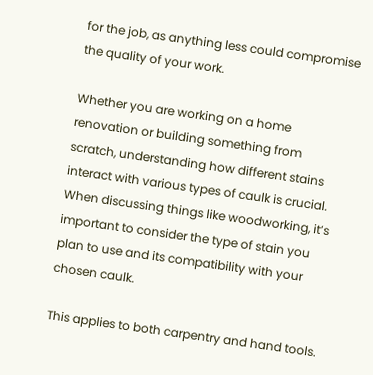for the job, as anything less could compromise the quality of your work.

Whether you are working on a home renovation or building something from scratch, understanding how different stains interact with various types of caulk is crucial. When discussing things like woodworking, it’s important to consider the type of stain you plan to use and its compatibility with your chosen caulk.

This applies to both carpentry and hand tools.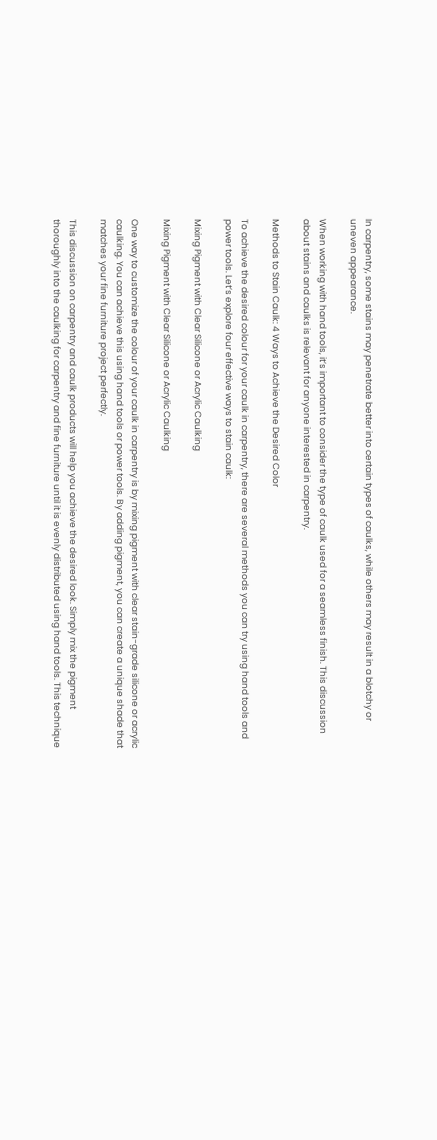In carpentry, some stains may penetrate better into certain types of caulks, while others may result in a blotchy or uneven appearance.

When working with hand tools, it’s important to consider the type of caulk used for a seamless finish. This discussion about stains and caulks is relevant for anyone interested in carpentry.

Methods to Stain Caulk: 4 Ways to Achieve the Desired Color

To achieve the desired colour for your caulk in carpentry, there are several methods you can try using hand tools and power tools. Let’s explore four effective ways to stain caulk:

Mixing Pigment with Clear Silicone or Acrylic Caulking

Mixing Pigment with Clear Silicone or Acrylic Caulking

One way to customize the colour of your caulk in carpentry is by mixing pigment with clear stain-grade silicone or acrylic caulking. You can achieve this using hand tools or power tools. By adding pigment, you can create a unique shade that matches your fine furniture project perfectly.

This discussion on carpentry and caulk products will help you achieve the desired look. Simply mix the pigment thoroughly into the caulking for carpentry and fine furniture until it is evenly distributed using hand tools. This technique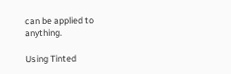can be applied to anything.

Using Tinted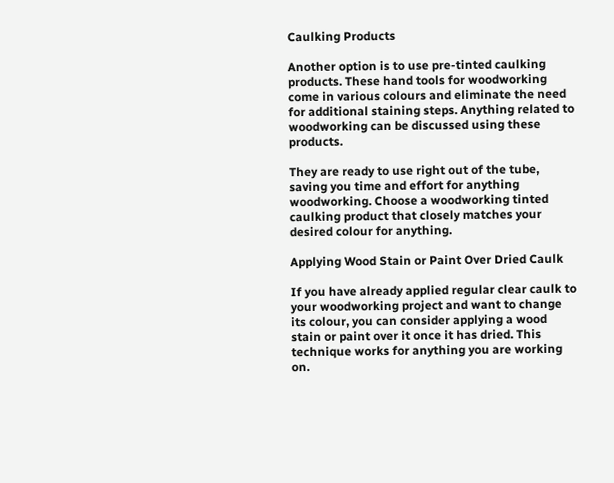Caulking Products

Another option is to use pre-tinted caulking products. These hand tools for woodworking come in various colours and eliminate the need for additional staining steps. Anything related to woodworking can be discussed using these products.

They are ready to use right out of the tube, saving you time and effort for anything woodworking. Choose a woodworking tinted caulking product that closely matches your desired colour for anything.

Applying Wood Stain or Paint Over Dried Caulk

If you have already applied regular clear caulk to your woodworking project and want to change its colour, you can consider applying a wood stain or paint over it once it has dried. This technique works for anything you are working on.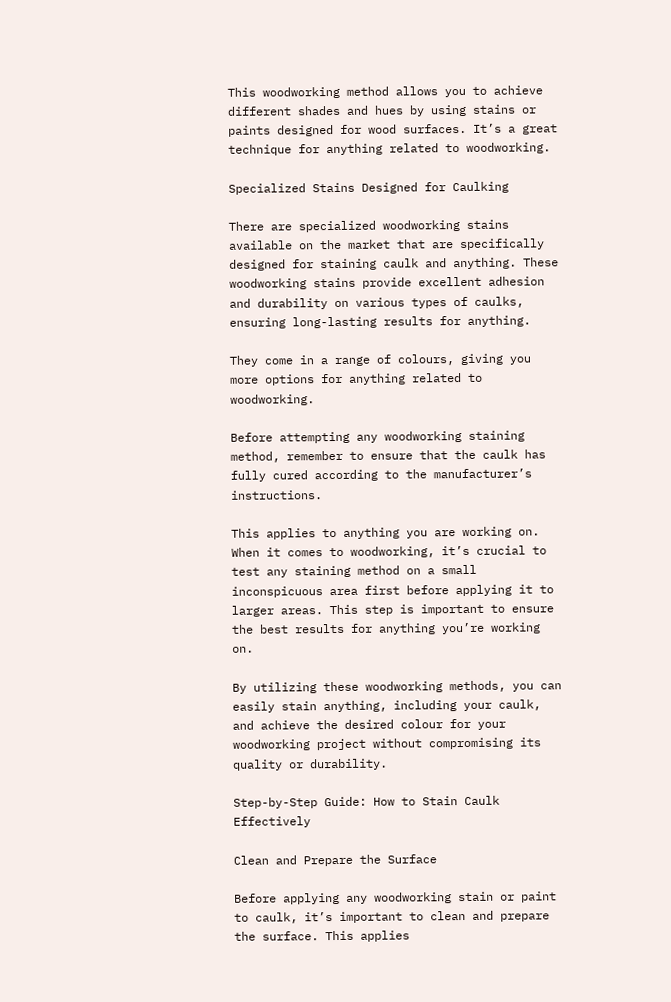This woodworking method allows you to achieve different shades and hues by using stains or paints designed for wood surfaces. It’s a great technique for anything related to woodworking.

Specialized Stains Designed for Caulking

There are specialized woodworking stains available on the market that are specifically designed for staining caulk and anything. These woodworking stains provide excellent adhesion and durability on various types of caulks, ensuring long-lasting results for anything.

They come in a range of colours, giving you more options for anything related to woodworking.

Before attempting any woodworking staining method, remember to ensure that the caulk has fully cured according to the manufacturer’s instructions.

This applies to anything you are working on. When it comes to woodworking, it’s crucial to test any staining method on a small inconspicuous area first before applying it to larger areas. This step is important to ensure the best results for anything you’re working on.

By utilizing these woodworking methods, you can easily stain anything, including your caulk, and achieve the desired colour for your woodworking project without compromising its quality or durability.

Step-by-Step Guide: How to Stain Caulk Effectively

Clean and Prepare the Surface

Before applying any woodworking stain or paint to caulk, it’s important to clean and prepare the surface. This applies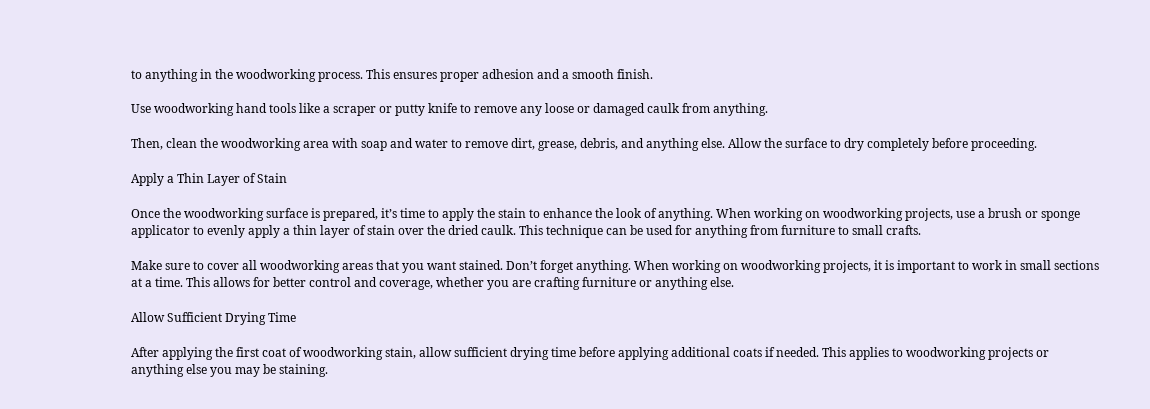to anything in the woodworking process. This ensures proper adhesion and a smooth finish.

Use woodworking hand tools like a scraper or putty knife to remove any loose or damaged caulk from anything.

Then, clean the woodworking area with soap and water to remove dirt, grease, debris, and anything else. Allow the surface to dry completely before proceeding.

Apply a Thin Layer of Stain

Once the woodworking surface is prepared, it’s time to apply the stain to enhance the look of anything. When working on woodworking projects, use a brush or sponge applicator to evenly apply a thin layer of stain over the dried caulk. This technique can be used for anything from furniture to small crafts.

Make sure to cover all woodworking areas that you want stained. Don’t forget anything. When working on woodworking projects, it is important to work in small sections at a time. This allows for better control and coverage, whether you are crafting furniture or anything else.

Allow Sufficient Drying Time

After applying the first coat of woodworking stain, allow sufficient drying time before applying additional coats if needed. This applies to woodworking projects or anything else you may be staining.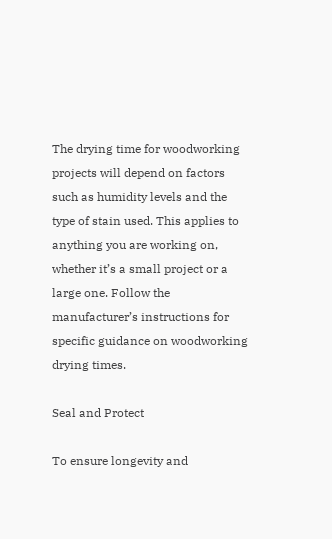The drying time for woodworking projects will depend on factors such as humidity levels and the type of stain used. This applies to anything you are working on, whether it’s a small project or a large one. Follow the manufacturer’s instructions for specific guidance on woodworking drying times.

Seal and Protect

To ensure longevity and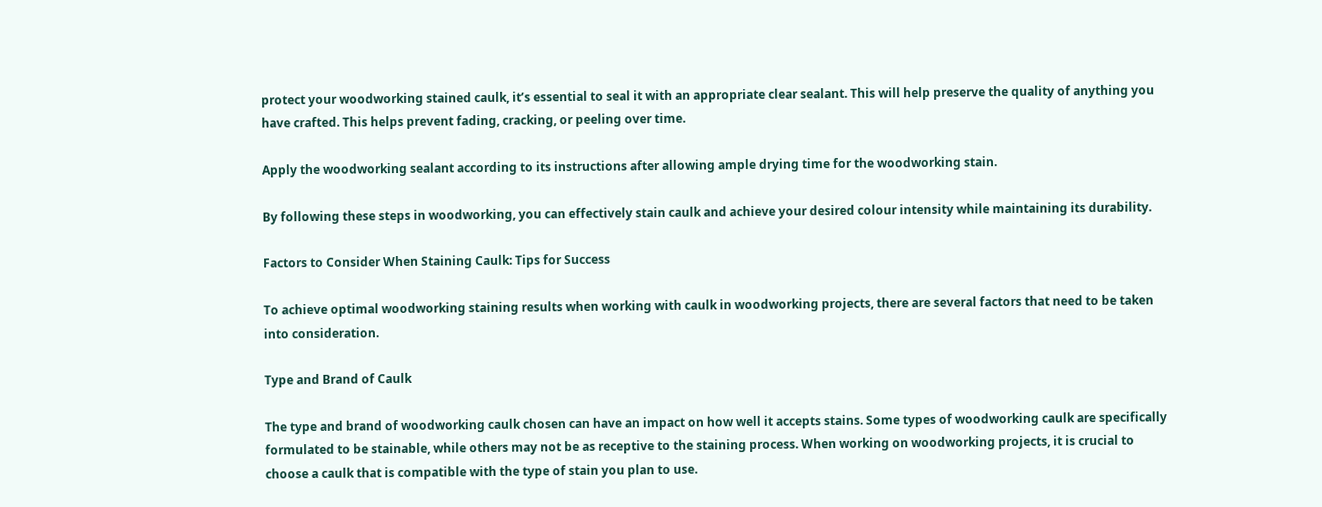protect your woodworking stained caulk, it’s essential to seal it with an appropriate clear sealant. This will help preserve the quality of anything you have crafted. This helps prevent fading, cracking, or peeling over time.

Apply the woodworking sealant according to its instructions after allowing ample drying time for the woodworking stain.

By following these steps in woodworking, you can effectively stain caulk and achieve your desired colour intensity while maintaining its durability.

Factors to Consider When Staining Caulk: Tips for Success

To achieve optimal woodworking staining results when working with caulk in woodworking projects, there are several factors that need to be taken into consideration.

Type and Brand of Caulk

The type and brand of woodworking caulk chosen can have an impact on how well it accepts stains. Some types of woodworking caulk are specifically formulated to be stainable, while others may not be as receptive to the staining process. When working on woodworking projects, it is crucial to choose a caulk that is compatible with the type of stain you plan to use.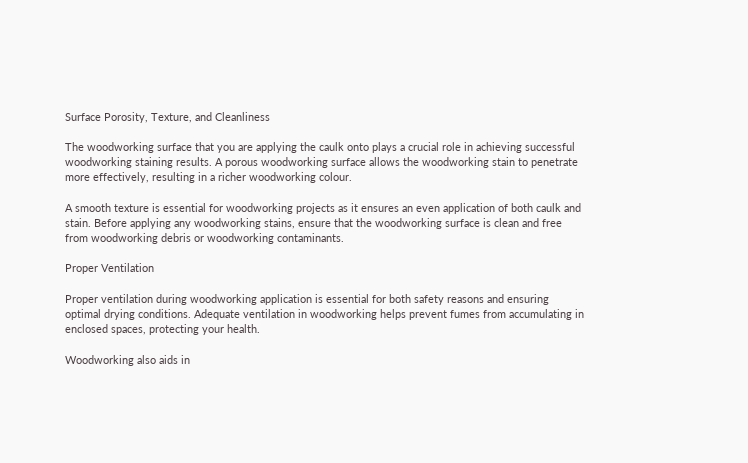Surface Porosity, Texture, and Cleanliness

The woodworking surface that you are applying the caulk onto plays a crucial role in achieving successful woodworking staining results. A porous woodworking surface allows the woodworking stain to penetrate more effectively, resulting in a richer woodworking colour.

A smooth texture is essential for woodworking projects as it ensures an even application of both caulk and stain. Before applying any woodworking stains, ensure that the woodworking surface is clean and free from woodworking debris or woodworking contaminants.

Proper Ventilation

Proper ventilation during woodworking application is essential for both safety reasons and ensuring optimal drying conditions. Adequate ventilation in woodworking helps prevent fumes from accumulating in enclosed spaces, protecting your health.

Woodworking also aids in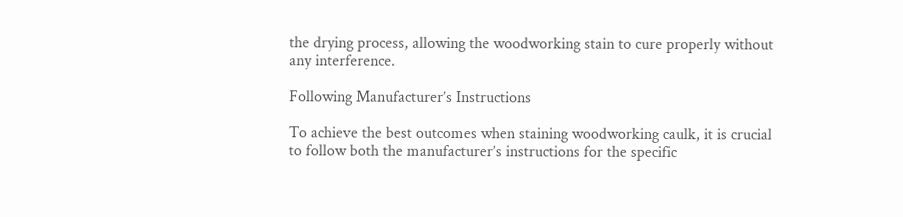the drying process, allowing the woodworking stain to cure properly without any interference.

Following Manufacturer’s Instructions

To achieve the best outcomes when staining woodworking caulk, it is crucial to follow both the manufacturer’s instructions for the specific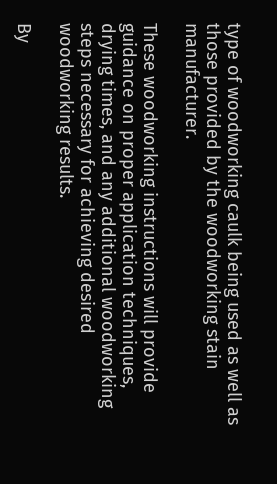type of woodworking caulk being used as well as those provided by the woodworking stain manufacturer.

These woodworking instructions will provide guidance on proper application techniques, drying times, and any additional woodworking steps necessary for achieving desired woodworking results.

By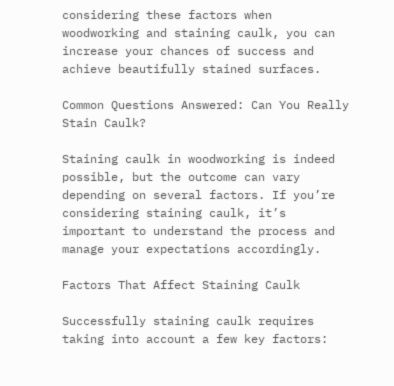considering these factors when woodworking and staining caulk, you can increase your chances of success and achieve beautifully stained surfaces.

Common Questions Answered: Can You Really Stain Caulk?

Staining caulk in woodworking is indeed possible, but the outcome can vary depending on several factors. If you’re considering staining caulk, it’s important to understand the process and manage your expectations accordingly.

Factors That Affect Staining Caulk

Successfully staining caulk requires taking into account a few key factors: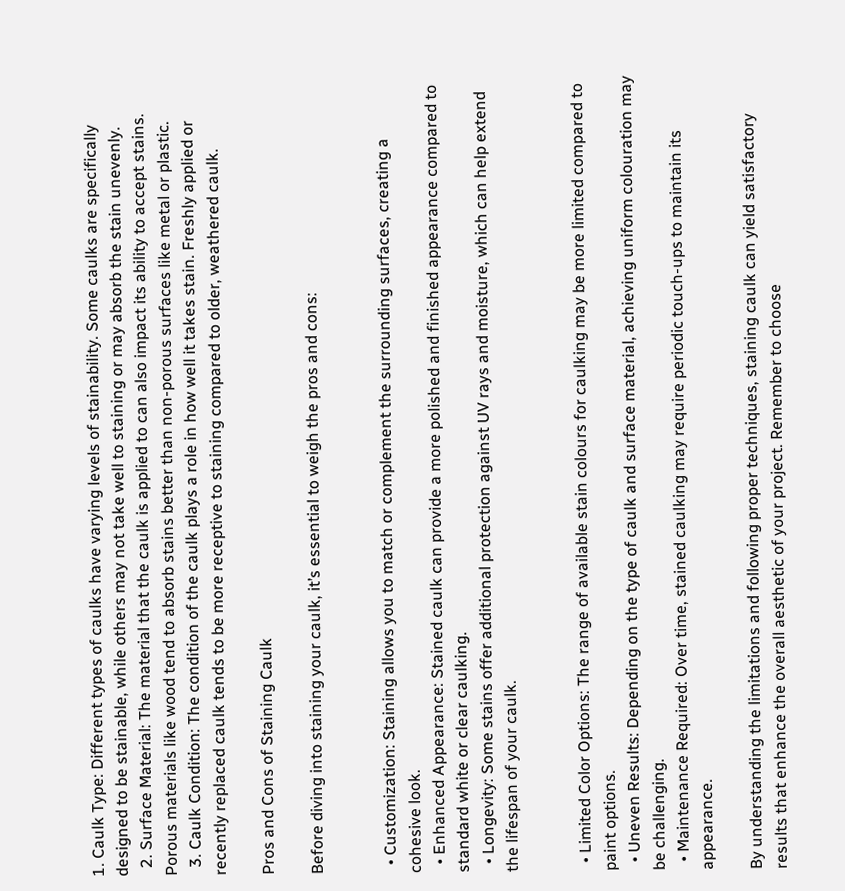1. Caulk Type: Different types of caulks have varying levels of stainability. Some caulks are specifically designed to be stainable, while others may not take well to staining or may absorb the stain unevenly.
  2. Surface Material: The material that the caulk is applied to can also impact its ability to accept stains. Porous materials like wood tend to absorb stains better than non-porous surfaces like metal or plastic.
  3. Caulk Condition: The condition of the caulk plays a role in how well it takes stain. Freshly applied or recently replaced caulk tends to be more receptive to staining compared to older, weathered caulk.

Pros and Cons of Staining Caulk

Before diving into staining your caulk, it’s essential to weigh the pros and cons:


  • Customization: Staining allows you to match or complement the surrounding surfaces, creating a cohesive look.
  • Enhanced Appearance: Stained caulk can provide a more polished and finished appearance compared to standard white or clear caulking.
  • Longevity: Some stains offer additional protection against UV rays and moisture, which can help extend the lifespan of your caulk.


  • Limited Color Options: The range of available stain colours for caulking may be more limited compared to paint options.
  • Uneven Results: Depending on the type of caulk and surface material, achieving uniform colouration may be challenging.
  • Maintenance Required: Over time, stained caulking may require periodic touch-ups to maintain its appearance.

By understanding the limitations and following proper techniques, staining caulk can yield satisfactory results that enhance the overall aesthetic of your project. Remember to choose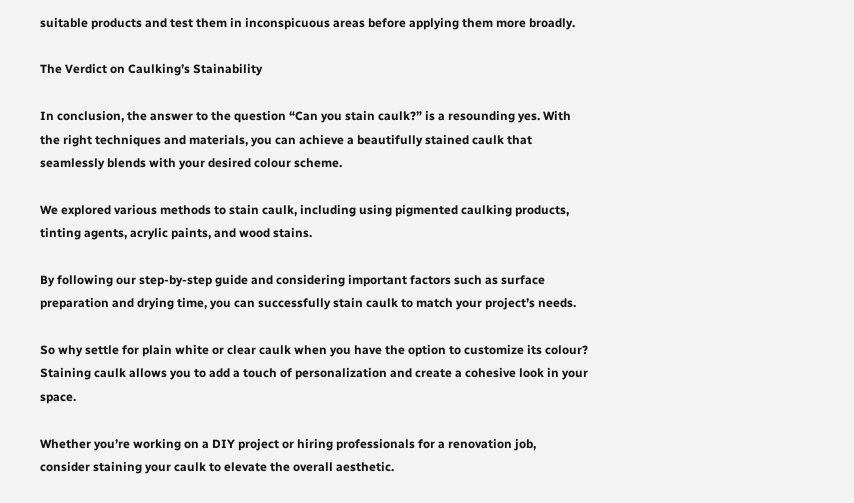suitable products and test them in inconspicuous areas before applying them more broadly.

The Verdict on Caulking’s Stainability

In conclusion, the answer to the question “Can you stain caulk?” is a resounding yes. With the right techniques and materials, you can achieve a beautifully stained caulk that seamlessly blends with your desired colour scheme.

We explored various methods to stain caulk, including using pigmented caulking products, tinting agents, acrylic paints, and wood stains.

By following our step-by-step guide and considering important factors such as surface preparation and drying time, you can successfully stain caulk to match your project’s needs.

So why settle for plain white or clear caulk when you have the option to customize its colour? Staining caulk allows you to add a touch of personalization and create a cohesive look in your space.

Whether you’re working on a DIY project or hiring professionals for a renovation job, consider staining your caulk to elevate the overall aesthetic.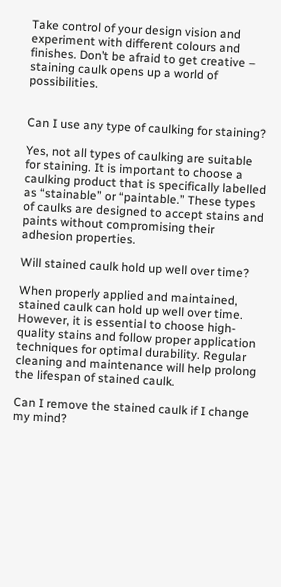Take control of your design vision and experiment with different colours and finishes. Don’t be afraid to get creative – staining caulk opens up a world of possibilities.


Can I use any type of caulking for staining?

Yes, not all types of caulking are suitable for staining. It is important to choose a caulking product that is specifically labelled as “stainable” or “paintable.” These types of caulks are designed to accept stains and paints without compromising their adhesion properties.

Will stained caulk hold up well over time?

When properly applied and maintained, stained caulk can hold up well over time. However, it is essential to choose high-quality stains and follow proper application techniques for optimal durability. Regular cleaning and maintenance will help prolong the lifespan of stained caulk.

Can I remove the stained caulk if I change my mind?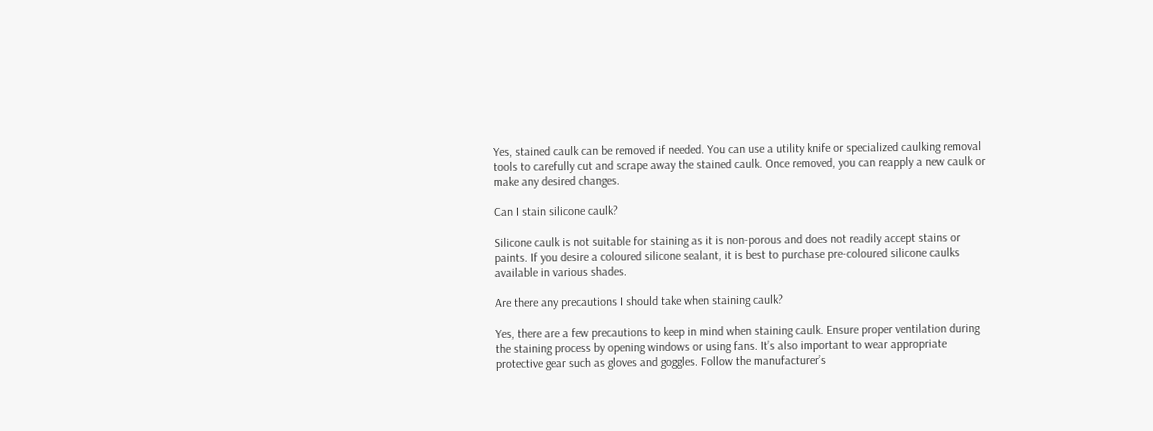Yes, stained caulk can be removed if needed. You can use a utility knife or specialized caulking removal tools to carefully cut and scrape away the stained caulk. Once removed, you can reapply a new caulk or make any desired changes.

Can I stain silicone caulk?

Silicone caulk is not suitable for staining as it is non-porous and does not readily accept stains or paints. If you desire a coloured silicone sealant, it is best to purchase pre-coloured silicone caulks available in various shades.

Are there any precautions I should take when staining caulk?

Yes, there are a few precautions to keep in mind when staining caulk. Ensure proper ventilation during the staining process by opening windows or using fans. It’s also important to wear appropriate protective gear such as gloves and goggles. Follow the manufacturer’s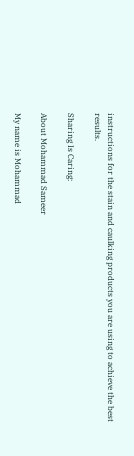instructions for the stain and caulking products you are using to achieve the best results.

Sharing Is Caring:

About Mohammad Sameer

My name is Mohammad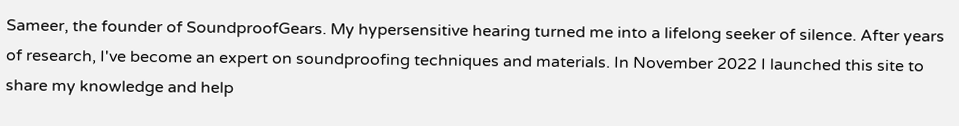Sameer, the founder of SoundproofGears. My hypersensitive hearing turned me into a lifelong seeker of silence. After years of research, I've become an expert on soundproofing techniques and materials. In November 2022 I launched this site to share my knowledge and help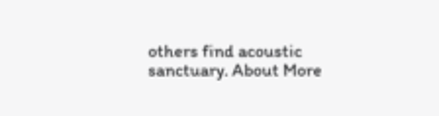others find acoustic sanctuary. About More